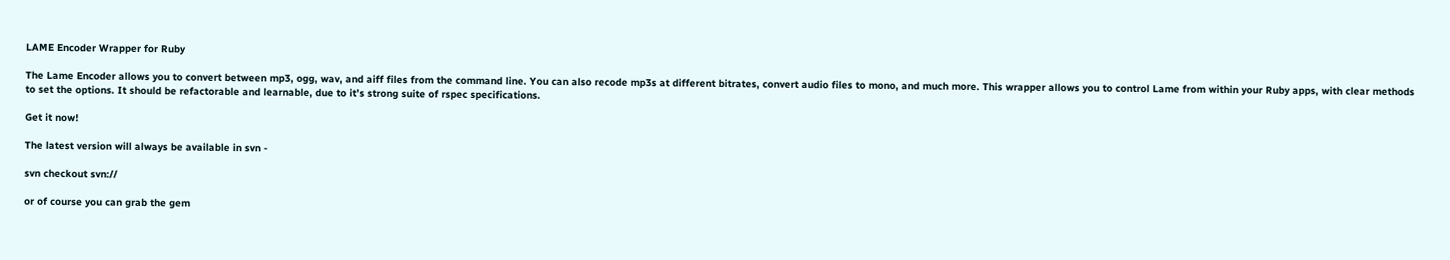LAME Encoder Wrapper for Ruby

The Lame Encoder allows you to convert between mp3, ogg, wav, and aiff files from the command line. You can also recode mp3s at different bitrates, convert audio files to mono, and much more. This wrapper allows you to control Lame from within your Ruby apps, with clear methods to set the options. It should be refactorable and learnable, due to it’s strong suite of rspec specifications.

Get it now!

The latest version will always be available in svn -

svn checkout svn://

or of course you can grab the gem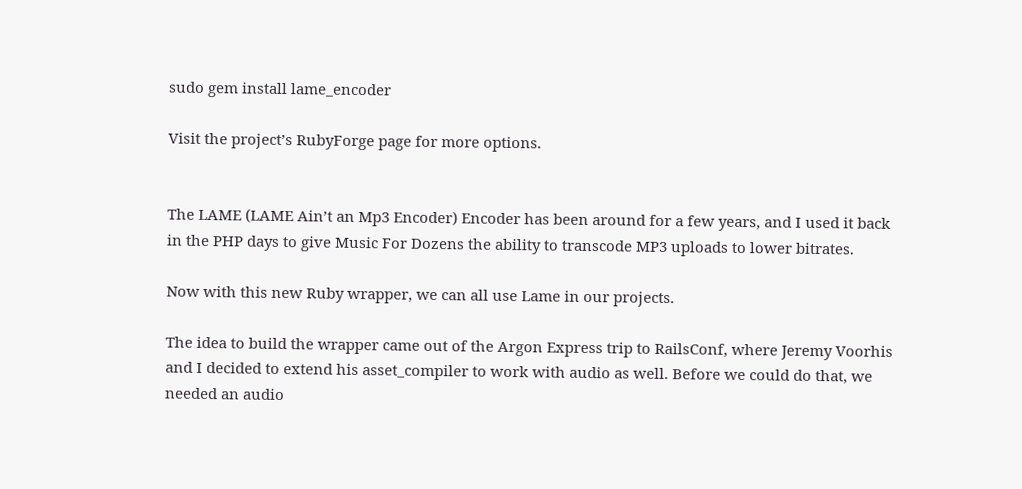sudo gem install lame_encoder

Visit the project’s RubyForge page for more options.


The LAME (LAME Ain’t an Mp3 Encoder) Encoder has been around for a few years, and I used it back in the PHP days to give Music For Dozens the ability to transcode MP3 uploads to lower bitrates.

Now with this new Ruby wrapper, we can all use Lame in our projects.

The idea to build the wrapper came out of the Argon Express trip to RailsConf, where Jeremy Voorhis and I decided to extend his asset_compiler to work with audio as well. Before we could do that, we needed an audio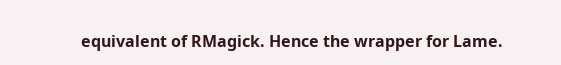equivalent of RMagick. Hence the wrapper for Lame.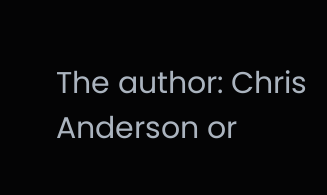The author: Chris Anderson or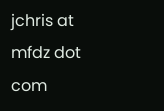jchris at mfdz dot com